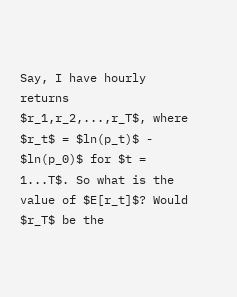Say, I have hourly returns $r_1,r_2,...,r_T$, where $r_t$ = $ln(p_t)$ - $ln(p_0)$ for $t = 1...T$. So what is the value of $E[r_t]$? Would $r_T$ be the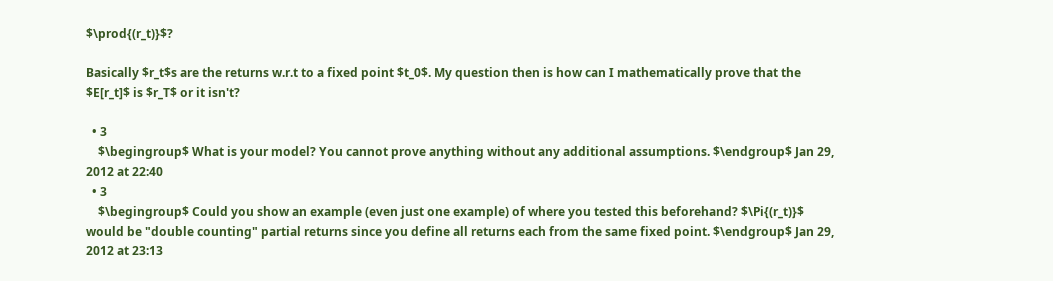$\prod{(r_t)}$?

Basically $r_t$s are the returns w.r.t to a fixed point $t_0$. My question then is how can I mathematically prove that the $E[r_t]$ is $r_T$ or it isn't?

  • 3
    $\begingroup$ What is your model? You cannot prove anything without any additional assumptions. $\endgroup$ Jan 29, 2012 at 22:40
  • 3
    $\begingroup$ Could you show an example (even just one example) of where you tested this beforehand? $\Pi{(r_t)}$ would be "double counting" partial returns since you define all returns each from the same fixed point. $\endgroup$ Jan 29, 2012 at 23:13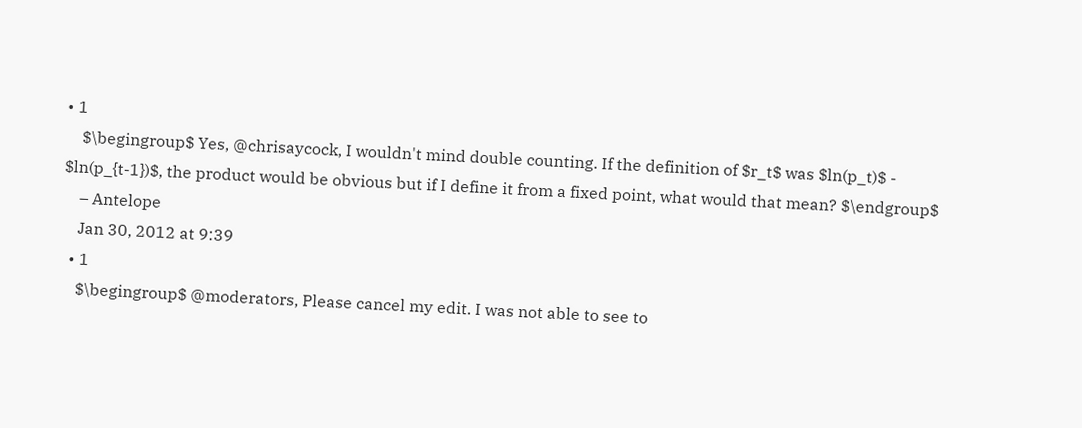• 1
    $\begingroup$ Yes, @chrisaycock, I wouldn't mind double counting. If the definition of $r_t$ was $ln(p_t)$ - $ln(p_{t-1})$, the product would be obvious but if I define it from a fixed point, what would that mean? $\endgroup$
    – Antelope
    Jan 30, 2012 at 9:39
  • 1
    $\begingroup$ @moderators, Please cancel my edit. I was not able to see to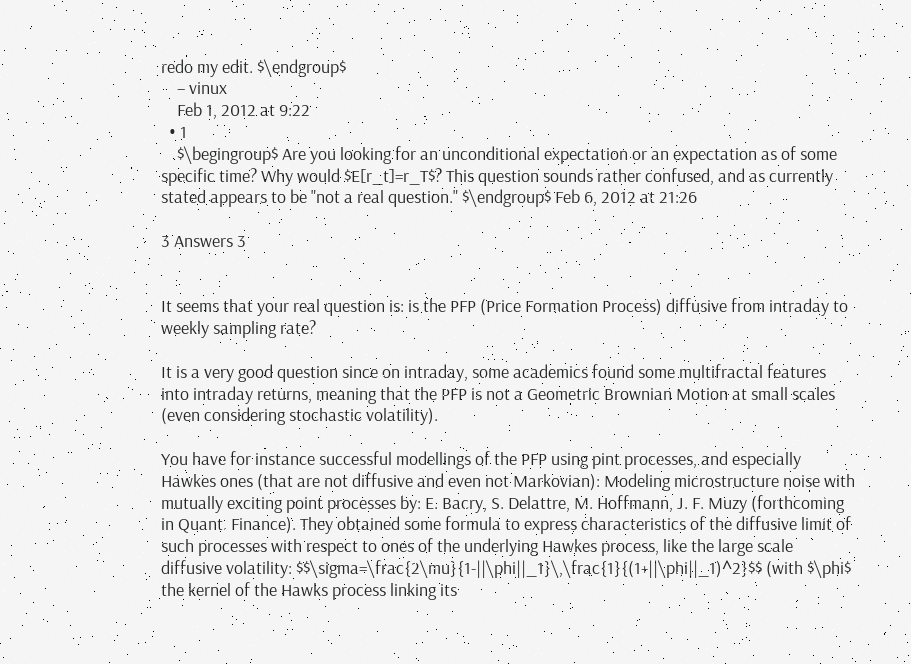redo my edit. $\endgroup$
    – vinux
    Feb 1, 2012 at 9:22
  • 1
    $\begingroup$ Are you looking for an unconditional expectation or an expectation as of some specific time? Why would $E[r_t]=r_T$? This question sounds rather confused, and as currently stated appears to be "not a real question." $\endgroup$ Feb 6, 2012 at 21:26

3 Answers 3


It seems that your real question is: is the PFP (Price Formation Process) diffusive from intraday to weekly sampling rate?

It is a very good question since on intraday, some academics found some multifractal features into intraday returns, meaning that the PFP is not a Geometric Brownian Motion at small scales (even considering stochastic volatility).

You have for instance successful modellings of the PFP using pint processes, and especially Hawkes ones (that are not diffusive and even not Markovian): Modeling microstructure noise with mutually exciting point processes by: E. Bacry, S. Delattre, M. Hoffmann, J. F. Muzy (forthcoming in Quant. Finance). They obtained some formula to express characteristics of the diffusive limit of such processes with respect to ones of the underlying Hawkes process, like the large scale diffusive volatility: $$\sigma=\frac{2\mu}{1-||\phi||_1}\,\frac{1}{(1+||\phi||_1)^2}$$ (with $\phi$ the kernel of the Hawks process linking its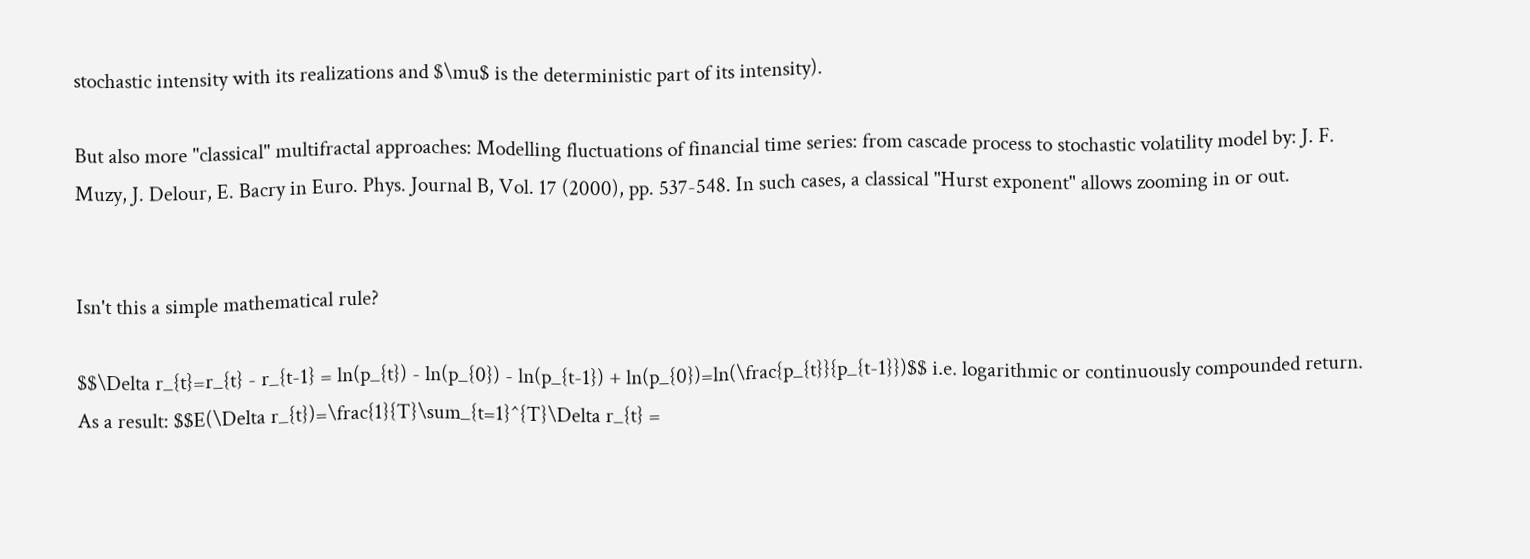stochastic intensity with its realizations and $\mu$ is the deterministic part of its intensity).

But also more "classical" multifractal approaches: Modelling fluctuations of financial time series: from cascade process to stochastic volatility model by: J. F. Muzy, J. Delour, E. Bacry in Euro. Phys. Journal B, Vol. 17 (2000), pp. 537-548. In such cases, a classical "Hurst exponent" allows zooming in or out.


Isn't this a simple mathematical rule?

$$\Delta r_{t}=r_{t} - r_{t-1} = ln(p_{t}) - ln(p_{0}) - ln(p_{t-1}) + ln(p_{0})=ln(\frac{p_{t}}{p_{t-1}})$$ i.e. logarithmic or continuously compounded return. As a result: $$E(\Delta r_{t})=\frac{1}{T}\sum_{t=1}^{T}\Delta r_{t} =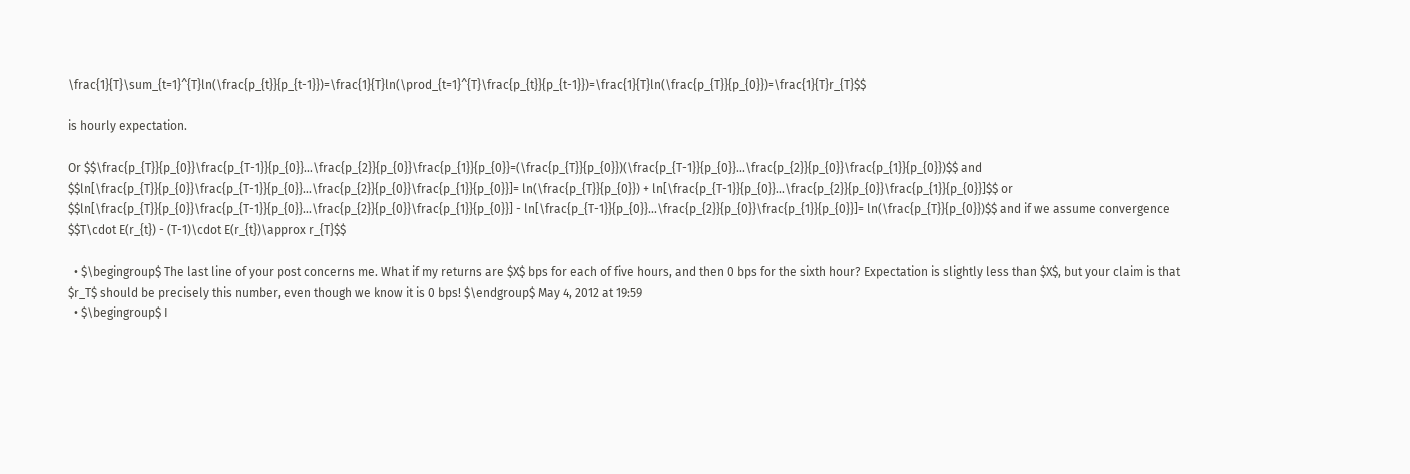\frac{1}{T}\sum_{t=1}^{T}ln(\frac{p_{t}}{p_{t-1}})=\frac{1}{T}ln(\prod_{t=1}^{T}\frac{p_{t}}{p_{t-1}})=\frac{1}{T}ln(\frac{p_{T}}{p_{0}})=\frac{1}{T}r_{T}$$

is hourly expectation.

Or $$\frac{p_{T}}{p_{0}}\frac{p_{T-1}}{p_{0}}...\frac{p_{2}}{p_{0}}\frac{p_{1}}{p_{0}}=(\frac{p_{T}}{p_{0}})(\frac{p_{T-1}}{p_{0}}...\frac{p_{2}}{p_{0}}\frac{p_{1}}{p_{0}})$$ and $$ln[\frac{p_{T}}{p_{0}}\frac{p_{T-1}}{p_{0}}...\frac{p_{2}}{p_{0}}\frac{p_{1}}{p_{0}}]= ln(\frac{p_{T}}{p_{0}}) + ln[\frac{p_{T-1}}{p_{0}}...\frac{p_{2}}{p_{0}}\frac{p_{1}}{p_{0}}]$$ or $$ln[\frac{p_{T}}{p_{0}}\frac{p_{T-1}}{p_{0}}...\frac{p_{2}}{p_{0}}\frac{p_{1}}{p_{0}}] - ln[\frac{p_{T-1}}{p_{0}}...\frac{p_{2}}{p_{0}}\frac{p_{1}}{p_{0}}]= ln(\frac{p_{T}}{p_{0}})$$ and if we assume convergence $$T\cdot E(r_{t}) - (T-1)\cdot E(r_{t})\approx r_{T}$$

  • $\begingroup$ The last line of your post concerns me. What if my returns are $X$ bps for each of five hours, and then 0 bps for the sixth hour? Expectation is slightly less than $X$, but your claim is that $r_T$ should be precisely this number, even though we know it is 0 bps! $\endgroup$ May 4, 2012 at 19:59
  • $\begingroup$ I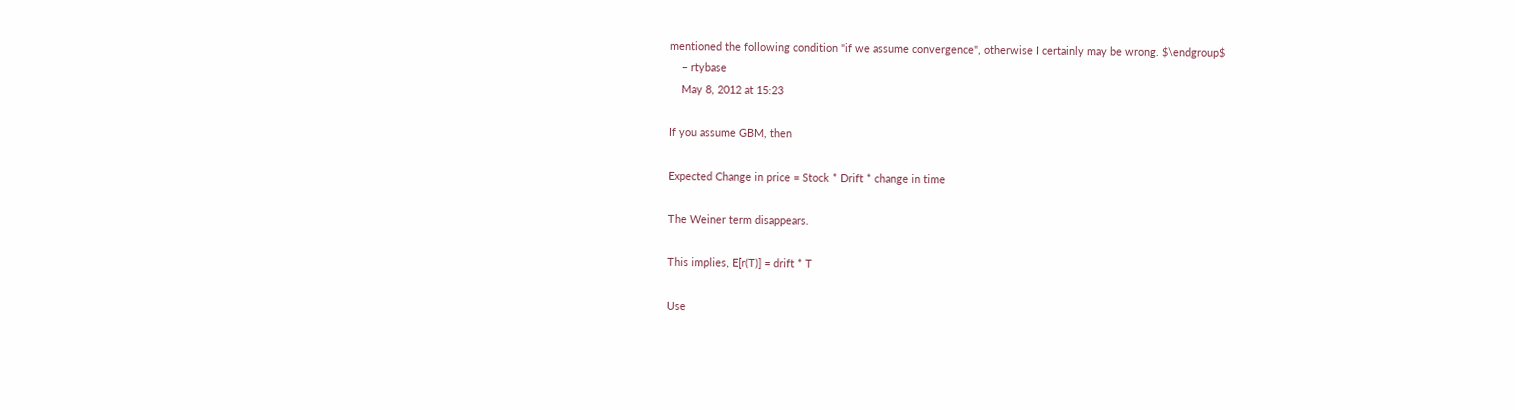mentioned the following condition "if we assume convergence", otherwise I certainly may be wrong. $\endgroup$
    – rtybase
    May 8, 2012 at 15:23

If you assume GBM, then

Expected Change in price = Stock * Drift * change in time

The Weiner term disappears.

This implies, E[r(T)] = drift * T

Use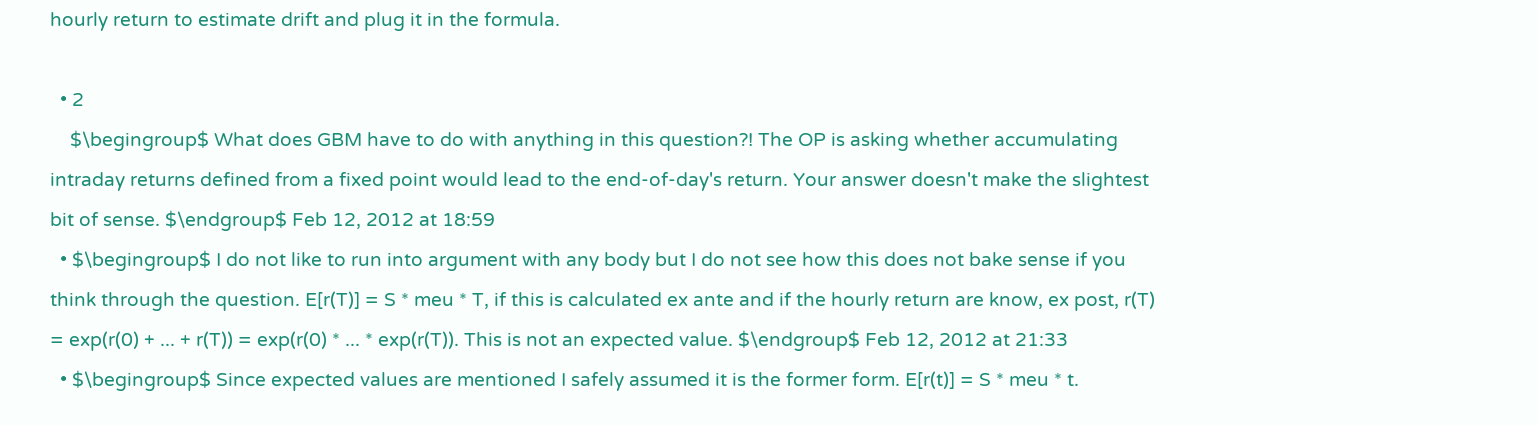hourly return to estimate drift and plug it in the formula.

  • 2
    $\begingroup$ What does GBM have to do with anything in this question?! The OP is asking whether accumulating intraday returns defined from a fixed point would lead to the end-of-day's return. Your answer doesn't make the slightest bit of sense. $\endgroup$ Feb 12, 2012 at 18:59
  • $\begingroup$ I do not like to run into argument with any body but I do not see how this does not bake sense if you think through the question. E[r(T)] = S * meu * T, if this is calculated ex ante and if the hourly return are know, ex post, r(T) = exp(r(0) + ... + r(T)) = exp(r(0) * ... * exp(r(T)). This is not an expected value. $\endgroup$ Feb 12, 2012 at 21:33
  • $\begingroup$ Since expected values are mentioned I safely assumed it is the former form. E[r(t)] = S * meu * t.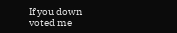If you down voted me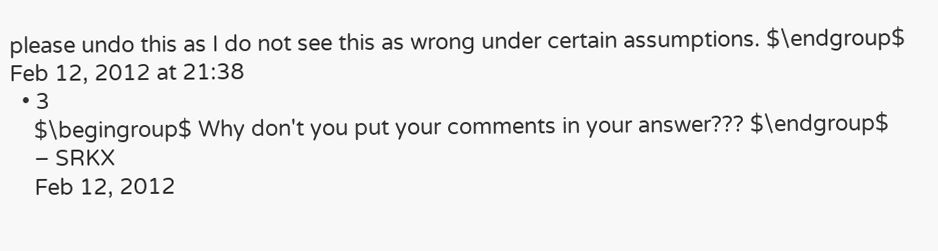please undo this as I do not see this as wrong under certain assumptions. $\endgroup$ Feb 12, 2012 at 21:38
  • 3
    $\begingroup$ Why don't you put your comments in your answer??? $\endgroup$
    – SRKX
    Feb 12, 2012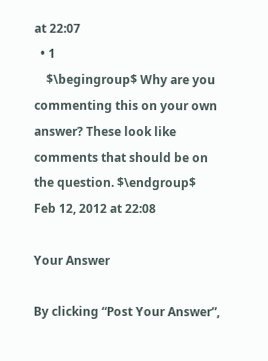at 22:07
  • 1
    $\begingroup$ Why are you commenting this on your own answer? These look like comments that should be on the question. $\endgroup$ Feb 12, 2012 at 22:08

Your Answer

By clicking “Post Your Answer”,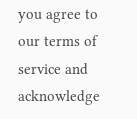you agree to our terms of service and acknowledge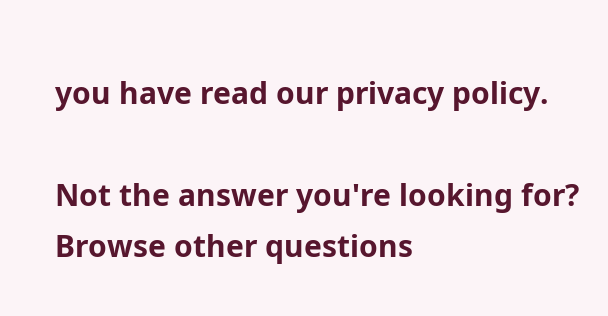you have read our privacy policy.

Not the answer you're looking for? Browse other questions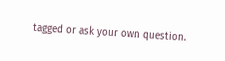tagged or ask your own question.